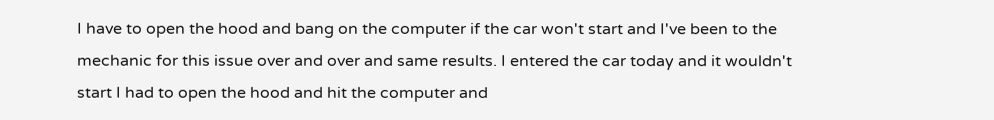I have to open the hood and bang on the computer if the car won't start and I've been to the mechanic for this issue over and over and same results. I entered the car today and it wouldn't start I had to open the hood and hit the computer and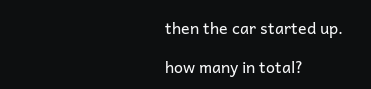then the car started up.

how many in total?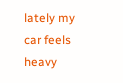lately my car feels heavy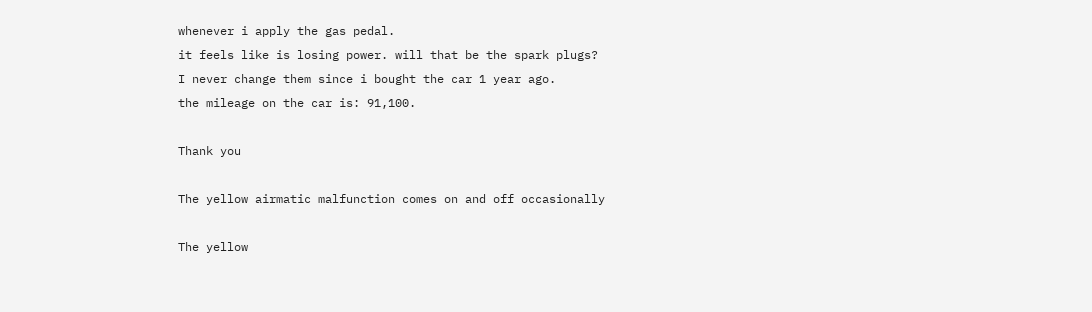whenever i apply the gas pedal.
it feels like is losing power. will that be the spark plugs?
I never change them since i bought the car 1 year ago.
the mileage on the car is: 91,100.

Thank you

The yellow airmatic malfunction comes on and off occasionally

The yellow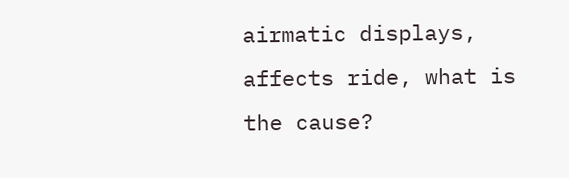airmatic displays, affects ride, what is the cause?